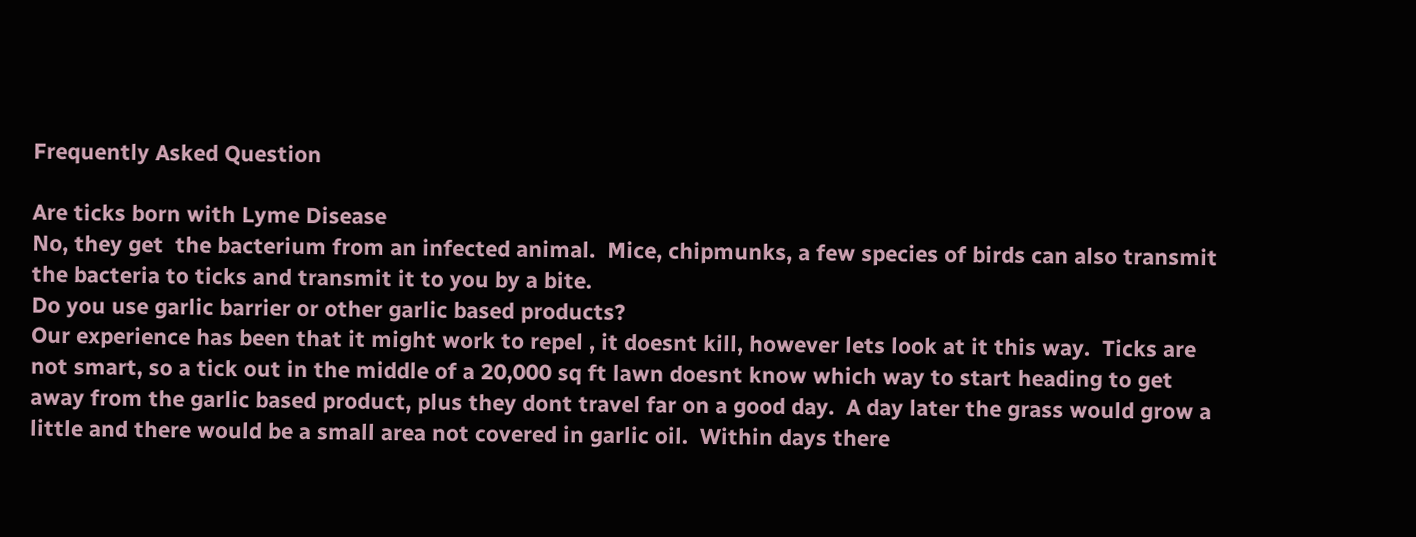Frequently Asked Question

Are ticks born with Lyme Disease
No, they get  the bacterium from an infected animal.  Mice, chipmunks, a few species of birds can also transmit the bacteria to ticks and transmit it to you by a bite.
Do you use garlic barrier or other garlic based products?
Our experience has been that it might work to repel , it doesnt kill, however lets look at it this way.  Ticks are not smart, so a tick out in the middle of a 20,000 sq ft lawn doesnt know which way to start heading to get away from the garlic based product, plus they dont travel far on a good day.  A day later the grass would grow a little and there would be a small area not covered in garlic oil.  Within days there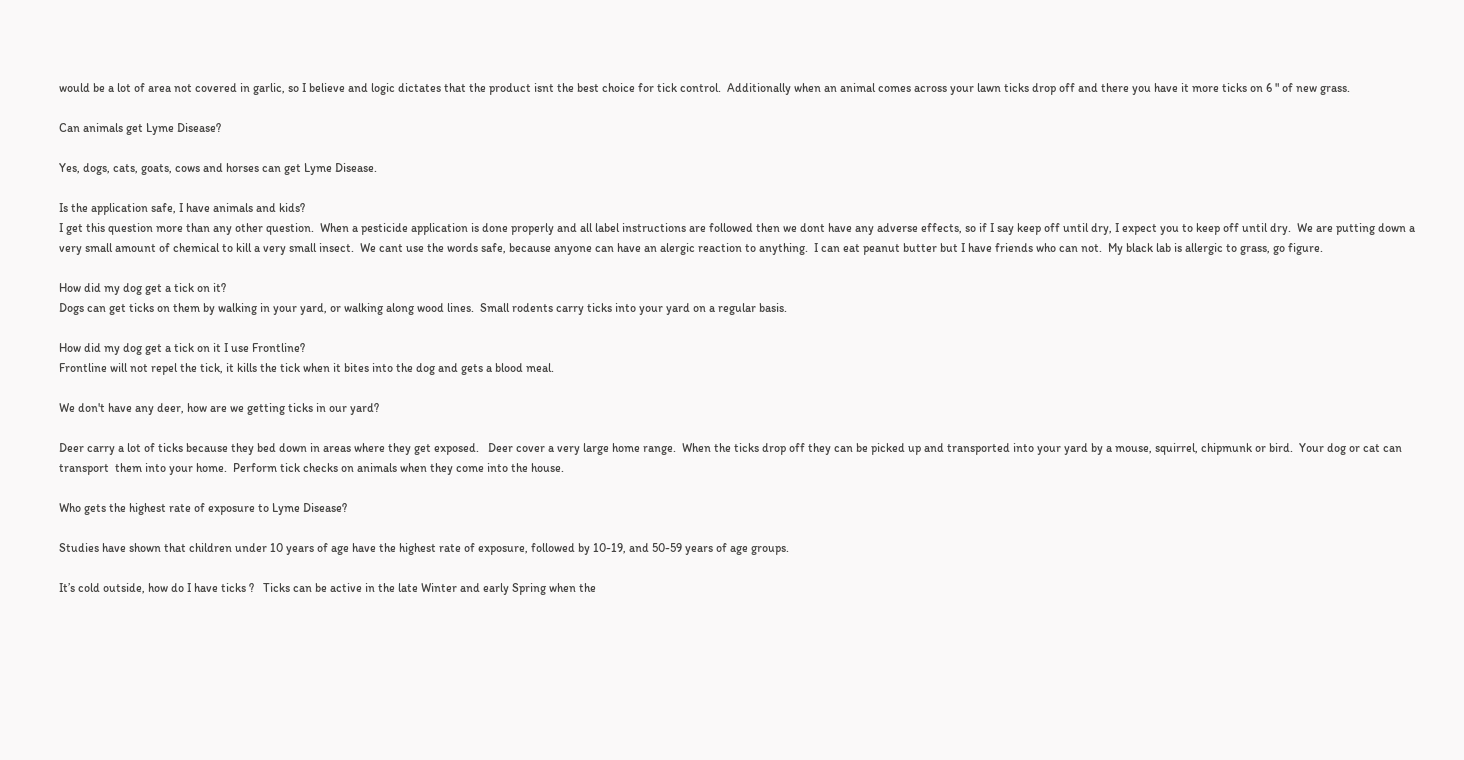would be a lot of area not covered in garlic, so I believe and logic dictates that the product isnt the best choice for tick control.  Additionally when an animal comes across your lawn ticks drop off and there you have it more ticks on 6 " of new grass.

Can animals get Lyme Disease?

Yes, dogs, cats, goats, cows and horses can get Lyme Disease.

Is the application safe, I have animals and kids?
I get this question more than any other question.  When a pesticide application is done properly and all label instructions are followed then we dont have any adverse effects, so if I say keep off until dry, I expect you to keep off until dry.  We are putting down a very small amount of chemical to kill a very small insect.  We cant use the words safe, because anyone can have an alergic reaction to anything.  I can eat peanut butter but I have friends who can not.  My black lab is allergic to grass, go figure.

How did my dog get a tick on it?
Dogs can get ticks on them by walking in your yard, or walking along wood lines.  Small rodents carry ticks into your yard on a regular basis.

How did my dog get a tick on it I use Frontline?
Frontline will not repel the tick, it kills the tick when it bites into the dog and gets a blood meal.

We don't have any deer, how are we getting ticks in our yard?

Deer carry a lot of ticks because they bed down in areas where they get exposed.   Deer cover a very large home range.  When the ticks drop off they can be picked up and transported into your yard by a mouse, squirrel, chipmunk or bird.  Your dog or cat can transport  them into your home.  Perform tick checks on animals when they come into the house.

Who gets the highest rate of exposure to Lyme Disease?

Studies have shown that children under 10 years of age have the highest rate of exposure, followed by 10-19, and 50-59 years of age groups.

It’s cold outside, how do I have ticks ?   Ticks can be active in the late Winter and early Spring when the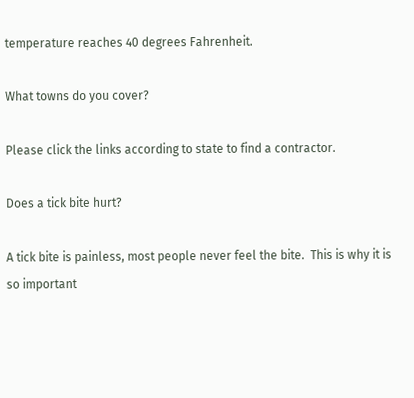temperature reaches 40 degrees Fahrenheit.

What towns do you cover?

Please click the links according to state to find a contractor.

Does a tick bite hurt?

A tick bite is painless, most people never feel the bite.  This is why it is so important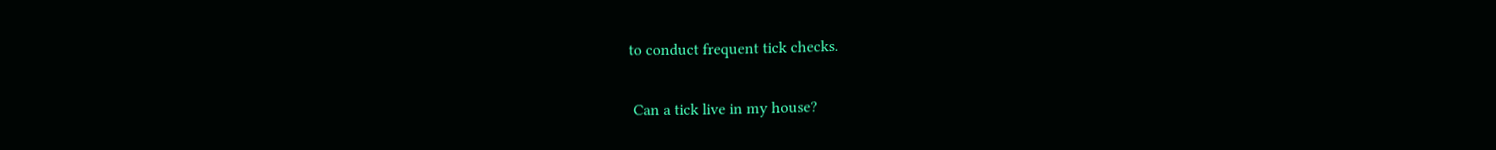to conduct frequent tick checks.

 Can a tick live in my house?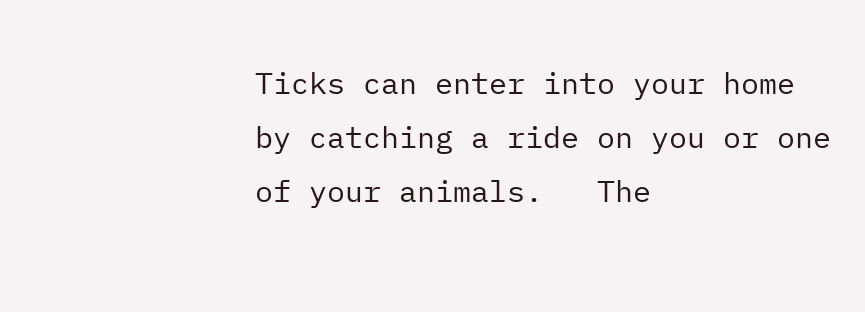Ticks can enter into your home by catching a ride on you or one of your animals.   The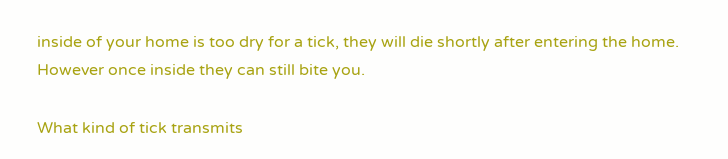inside of your home is too dry for a tick, they will die shortly after entering the home.  However once inside they can still bite you.

What kind of tick transmits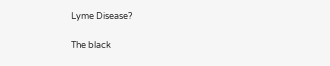Lyme Disease?

The black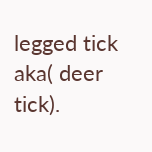legged tick aka( deer tick).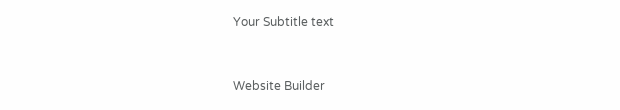Your Subtitle text


Website Builder